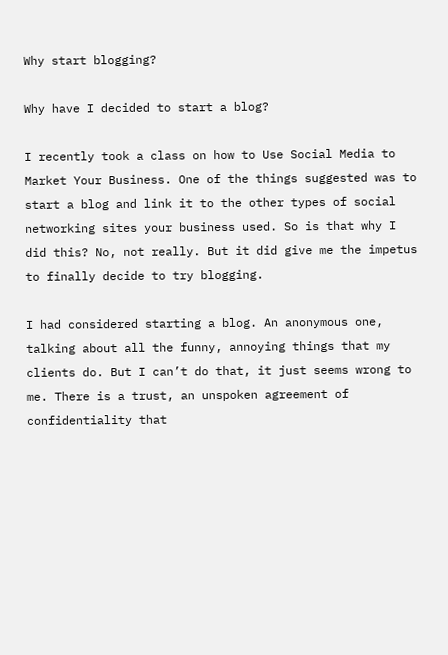Why start blogging?

Why have I decided to start a blog?

I recently took a class on how to Use Social Media to Market Your Business. One of the things suggested was to start a blog and link it to the other types of social networking sites your business used. So is that why I did this? No, not really. But it did give me the impetus to finally decide to try blogging.

I had considered starting a blog. An anonymous one, talking about all the funny, annoying things that my clients do. But I can’t do that, it just seems wrong to me. There is a trust, an unspoken agreement of confidentiality that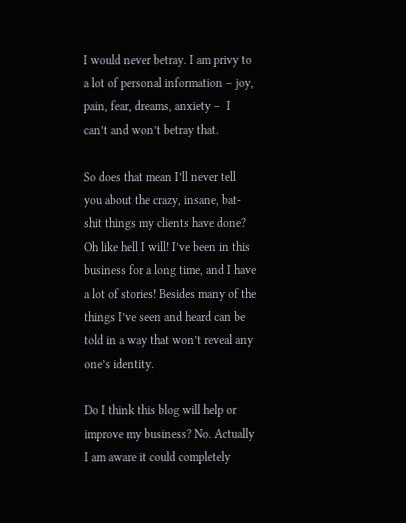I would never betray. I am privy to a lot of personal information – joy, pain, fear, dreams, anxiety –  I can’t and won’t betray that.

So does that mean I’ll never tell you about the crazy, insane, bat-shit things my clients have done? Oh like hell I will! I’ve been in this business for a long time, and I have a lot of stories! Besides many of the things I’ve seen and heard can be told in a way that won’t reveal any one’s identity.

Do I think this blog will help or improve my business? No. Actually I am aware it could completely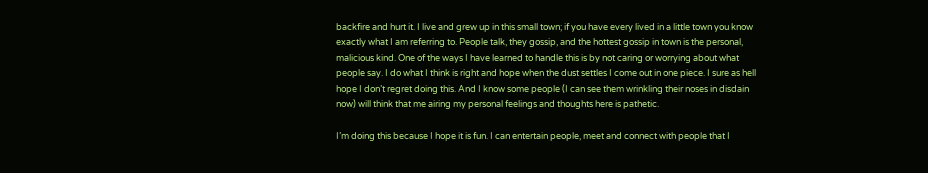backfire and hurt it. I live and grew up in this small town; if you have every lived in a little town you know exactly what I am referring to. People talk, they gossip, and the hottest gossip in town is the personal, malicious kind. One of the ways I have learned to handle this is by not caring or worrying about what people say. I do what I think is right and hope when the dust settles I come out in one piece. I sure as hell hope I don’t regret doing this. And I know some people (I can see them wrinkling their noses in disdain now) will think that me airing my personal feelings and thoughts here is pathetic.

I’m doing this because I hope it is fun. I can entertain people, meet and connect with people that I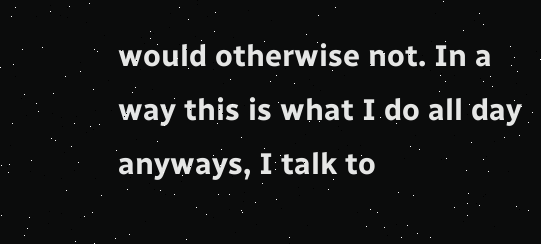would otherwise not. In a way this is what I do all day anyways, I talk to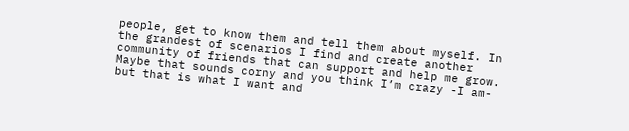people, get to know them and tell them about myself. In the grandest of scenarios I find and create another community of friends that can support and help me grow. Maybe that sounds corny and you think I’m crazy -I am- but that is what I want and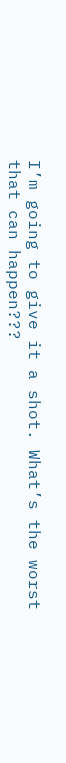I’m going to give it a shot. What’s the worst that can happen???